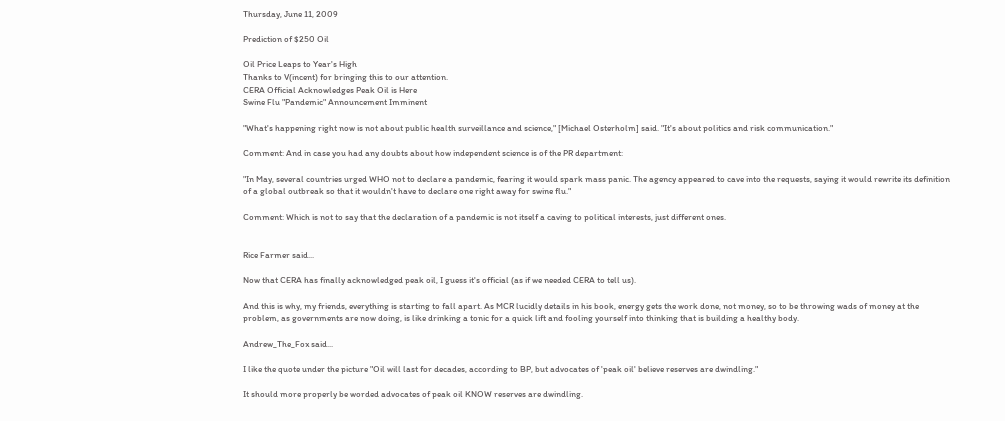Thursday, June 11, 2009

Prediction of $250 Oil

Oil Price Leaps to Year's High
Thanks to V(incent) for bringing this to our attention.
CERA Official Acknowledges Peak Oil is Here
Swine Flu "Pandemic" Announcement Imminent

"What's happening right now is not about public health surveillance and science," [Michael Osterholm] said. "It's about politics and risk communication."

Comment: And in case you had any doubts about how independent science is of the PR department:

"In May, several countries urged WHO not to declare a pandemic, fearing it would spark mass panic. The agency appeared to cave into the requests, saying it would rewrite its definition of a global outbreak so that it wouldn't have to declare one right away for swine flu."

Comment: Which is not to say that the declaration of a pandemic is not itself a caving to political interests, just different ones.


Rice Farmer said...

Now that CERA has finally acknowledged peak oil, I guess it's official (as if we needed CERA to tell us).

And this is why, my friends, everything is starting to fall apart. As MCR lucidly details in his book, energy gets the work done, not money, so to be throwing wads of money at the problem, as governments are now doing, is like drinking a tonic for a quick lift and fooling yourself into thinking that is building a healthy body.

Andrew_The_Fox said...

I like the quote under the picture "Oil will last for decades, according to BP, but advocates of 'peak oil' believe reserves are dwindling."

It should more properly be worded advocates of peak oil KNOW reserves are dwindling.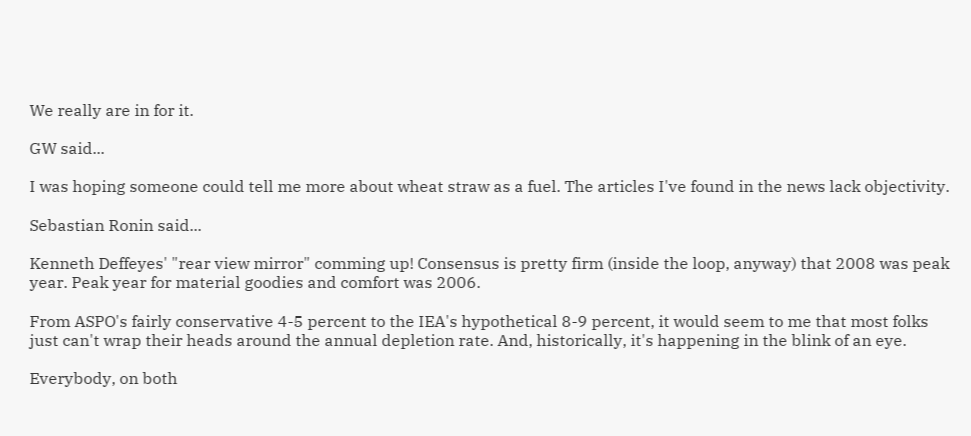We really are in for it.

GW said...

I was hoping someone could tell me more about wheat straw as a fuel. The articles I've found in the news lack objectivity.

Sebastian Ronin said...

Kenneth Deffeyes' "rear view mirror" comming up! Consensus is pretty firm (inside the loop, anyway) that 2008 was peak year. Peak year for material goodies and comfort was 2006.

From ASPO's fairly conservative 4-5 percent to the IEA's hypothetical 8-9 percent, it would seem to me that most folks just can't wrap their heads around the annual depletion rate. And, historically, it's happening in the blink of an eye.

Everybody, on both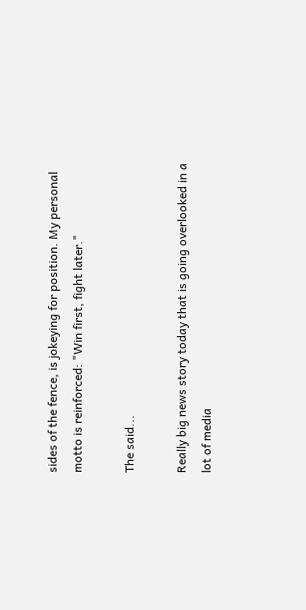sides of the fence, is jokeying for position. My personal motto is reinforced: "Win first, fight later."

The said...

Really big news story today that is going overlooked in a lot of media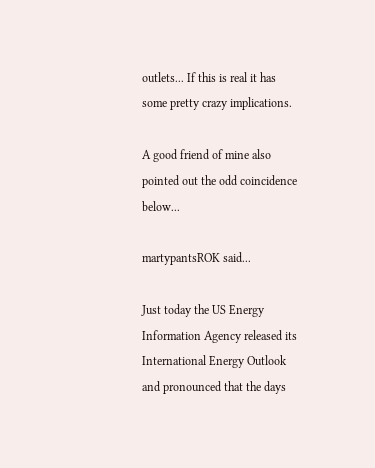outlets... If this is real it has some pretty crazy implications.

A good friend of mine also pointed out the odd coincidence below...

martypantsROK said...

Just today the US Energy Information Agency released its International Energy Outlook and pronounced that the days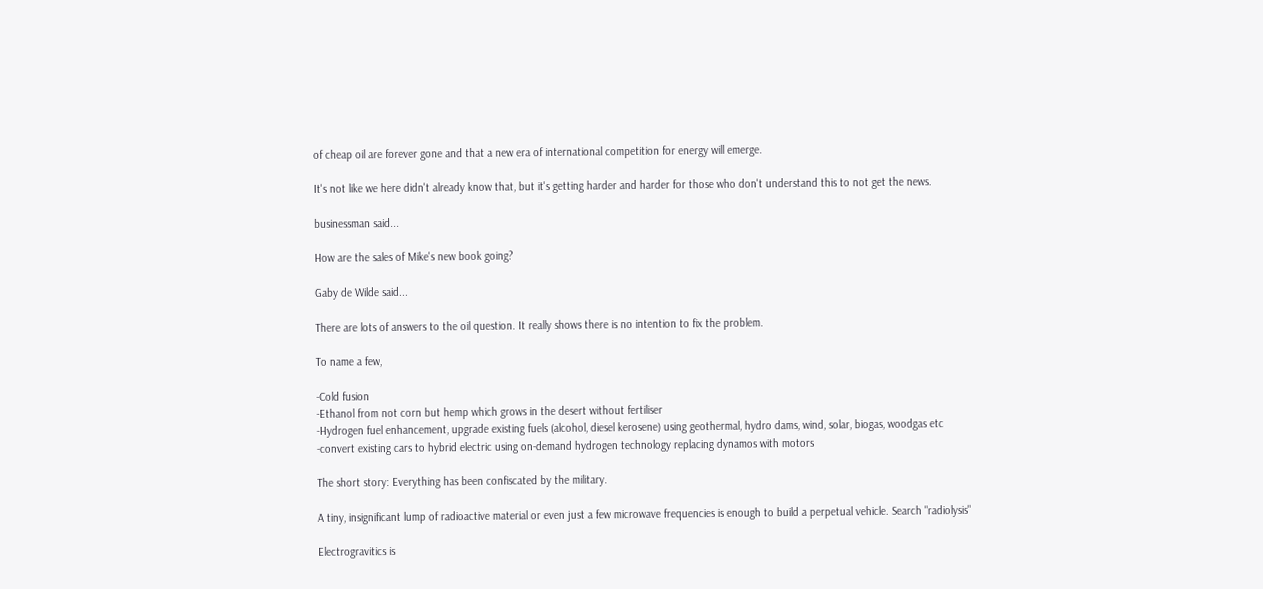of cheap oil are forever gone and that a new era of international competition for energy will emerge.

It's not like we here didn't already know that, but it's getting harder and harder for those who don't understand this to not get the news.

businessman said...

How are the sales of Mike's new book going?

Gaby de Wilde said...

There are lots of answers to the oil question. It really shows there is no intention to fix the problem.

To name a few,

-Cold fusion
-Ethanol from not corn but hemp which grows in the desert without fertiliser
-Hydrogen fuel enhancement, upgrade existing fuels (alcohol, diesel kerosene) using geothermal, hydro dams, wind, solar, biogas, woodgas etc
-convert existing cars to hybrid electric using on-demand hydrogen technology replacing dynamos with motors

The short story: Everything has been confiscated by the military.

A tiny, insignificant lump of radioactive material or even just a few microwave frequencies is enough to build a perpetual vehicle. Search "radiolysis"

Electrogravitics is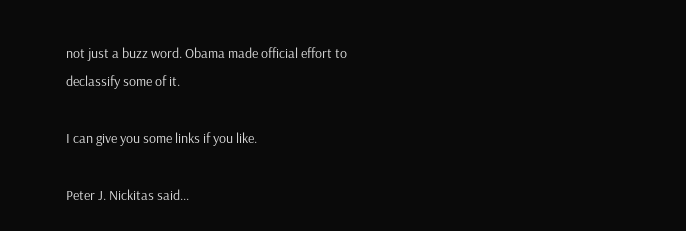not just a buzz word. Obama made official effort to declassify some of it.

I can give you some links if you like.

Peter J. Nickitas said...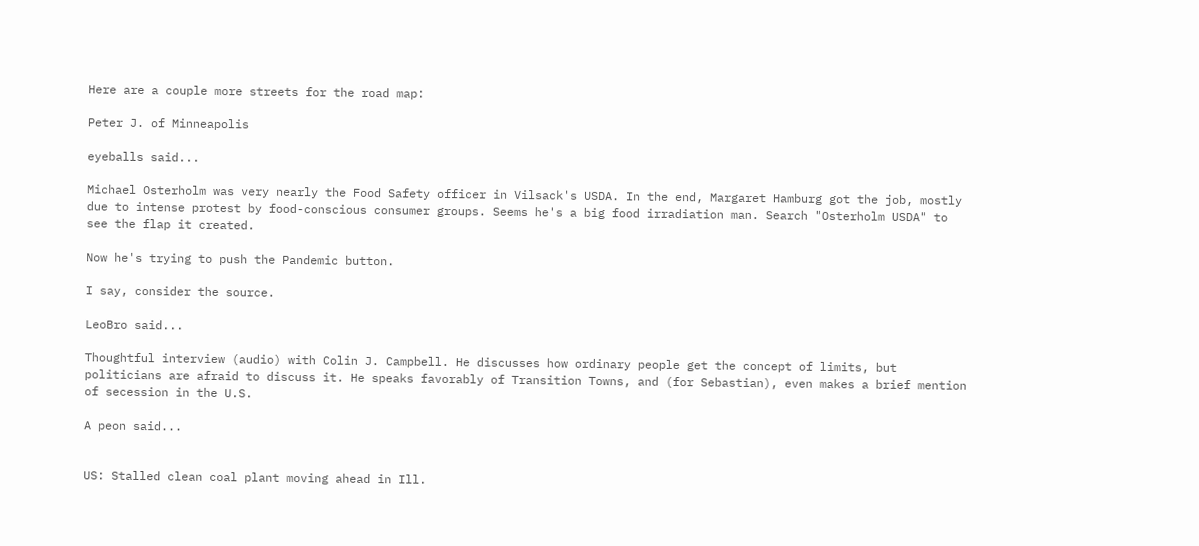Here are a couple more streets for the road map:

Peter J. of Minneapolis

eyeballs said...

Michael Osterholm was very nearly the Food Safety officer in Vilsack's USDA. In the end, Margaret Hamburg got the job, mostly due to intense protest by food-conscious consumer groups. Seems he's a big food irradiation man. Search "Osterholm USDA" to see the flap it created.

Now he's trying to push the Pandemic button.

I say, consider the source.

LeoBro said...

Thoughtful interview (audio) with Colin J. Campbell. He discusses how ordinary people get the concept of limits, but politicians are afraid to discuss it. He speaks favorably of Transition Towns, and (for Sebastian), even makes a brief mention of secession in the U.S.

A peon said...


US: Stalled clean coal plant moving ahead in Ill.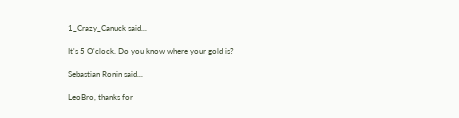1_Crazy_Canuck said...

It's 5 O'clock. Do you know where your gold is?

Sebastian Ronin said...

LeoBro, thanks for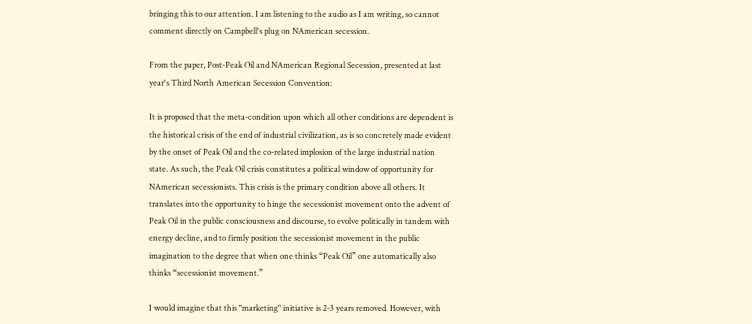bringing this to our attention. I am listening to the audio as I am writing, so cannot comment directly on Campbell's plug on NAmerican secession.

From the paper, Post-Peak Oil and NAmerican Regional Secession, presented at last year's Third North American Secession Convention:

It is proposed that the meta-condition upon which all other conditions are dependent is the historical crisis of the end of industrial civilization, as is so concretely made evident by the onset of Peak Oil and the co-related implosion of the large industrial nation state. As such, the Peak Oil crisis constitutes a political window of opportunity for NAmerican secessionists. This crisis is the primary condition above all others. It translates into the opportunity to hinge the secessionist movement onto the advent of Peak Oil in the public consciousness and discourse, to evolve politically in tandem with energy decline, and to firmly position the secessionist movement in the public imagination to the degree that when one thinks “Peak Oil” one automatically also thinks “secessionist movement.”

I would imagine that this "marketing" initiative is 2-3 years removed. However, with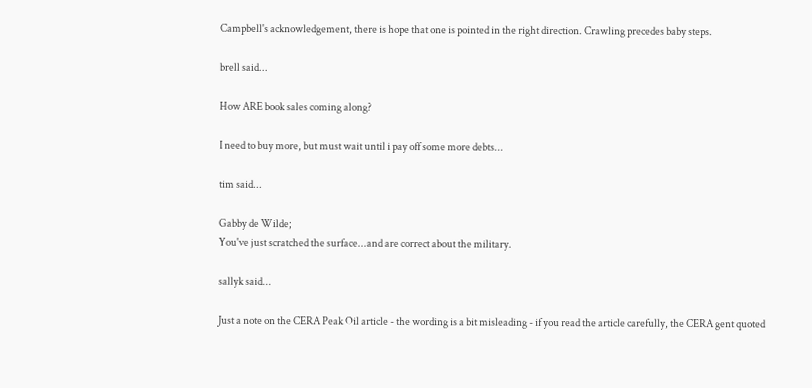Campbell's acknowledgement, there is hope that one is pointed in the right direction. Crawling precedes baby steps.

brell said...

How ARE book sales coming along?

I need to buy more, but must wait until i pay off some more debts...

tim said...

Gabby de Wilde;
You've just scratched the surface...and are correct about the military.

sallyk said...

Just a note on the CERA Peak Oil article - the wording is a bit misleading - if you read the article carefully, the CERA gent quoted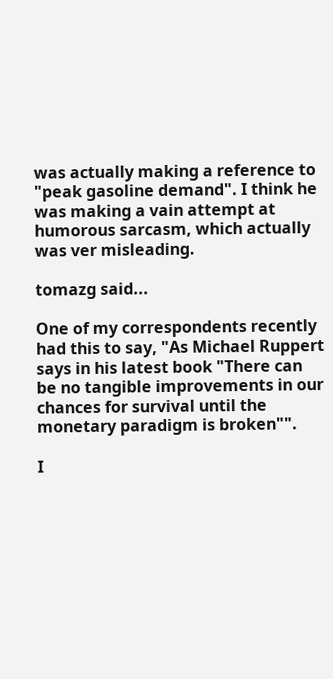was actually making a reference to "peak gasoline demand". I think he was making a vain attempt at humorous sarcasm, which actually was ver misleading.

tomazg said...

One of my correspondents recently had this to say, "As Michael Ruppert says in his latest book "There can be no tangible improvements in our chances for survival until the monetary paradigm is broken"".

I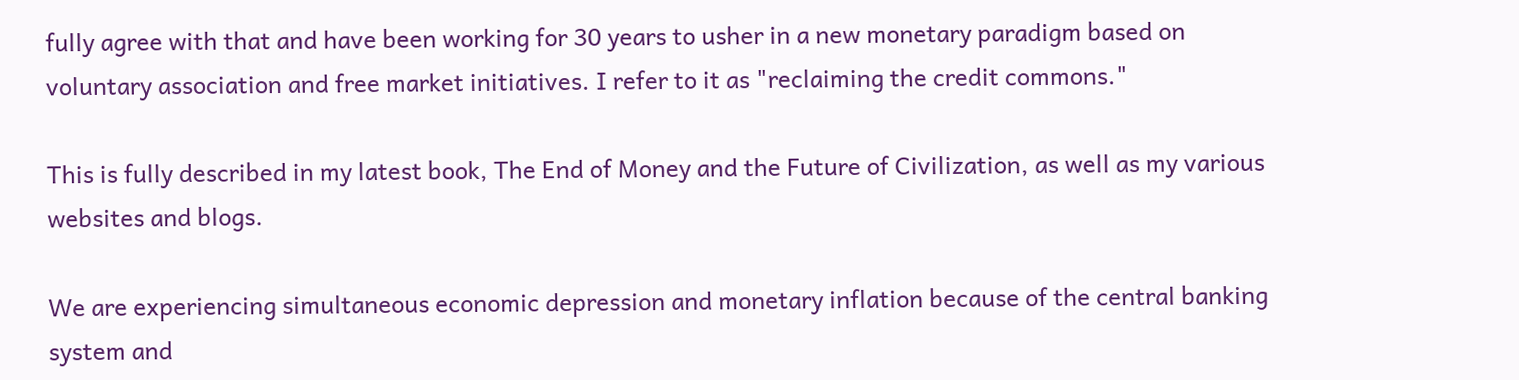fully agree with that and have been working for 30 years to usher in a new monetary paradigm based on voluntary association and free market initiatives. I refer to it as "reclaiming the credit commons."

This is fully described in my latest book, The End of Money and the Future of Civilization, as well as my various websites and blogs.

We are experiencing simultaneous economic depression and monetary inflation because of the central banking system and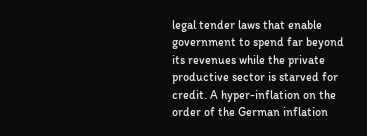legal tender laws that enable government to spend far beyond its revenues while the private productive sector is starved for credit. A hyper-inflation on the order of the German inflation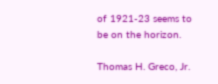of 1921-23 seems to be on the horizon.

Thomas H. Greco, Jr.